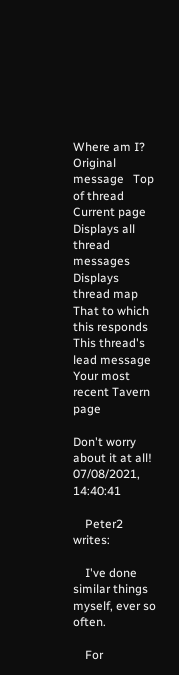Where am I?   Original message   Top of thread   Current page
Displays all thread messages Displays thread map That to which this responds This thread's lead message Your most recent Tavern page

Don't worry about it at all!
07/08/2021, 14:40:41

    Peter2 writes:

    I've done similar things myself, ever so often.

    For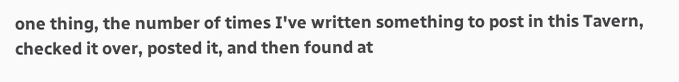one thing, the number of times I've written something to post in this Tavern, checked it over, posted it, and then found at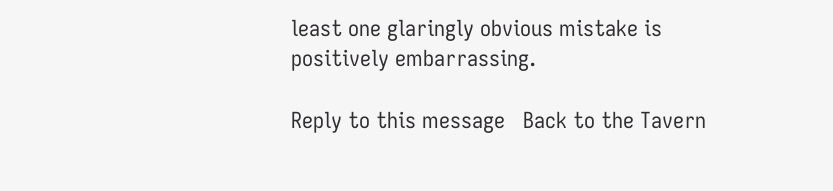least one glaringly obvious mistake is positively embarrassing.

Reply to this message   Back to the Tavern